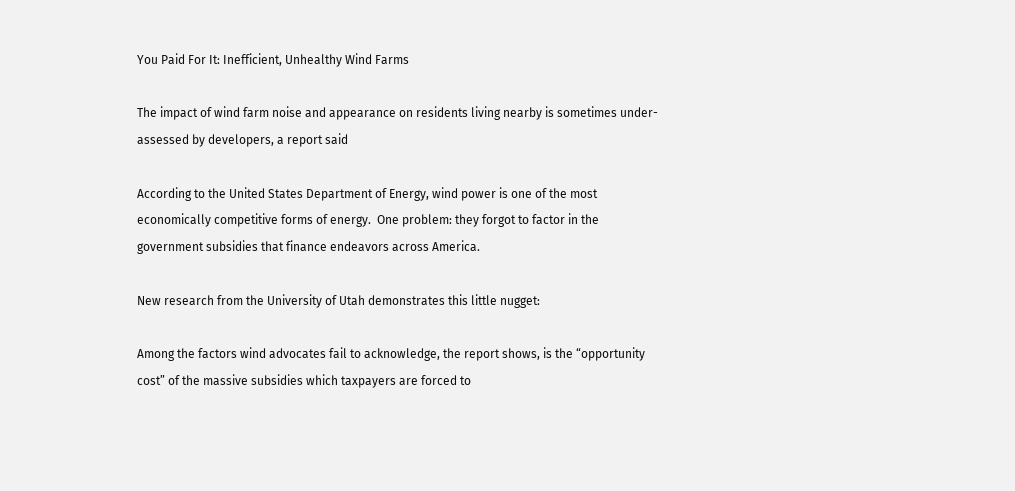You Paid For It: Inefficient, Unhealthy Wind Farms

The impact of wind farm noise and appearance on residents living nearby is sometimes under-assessed by developers, a report said

According to the United States Department of Energy, wind power is one of the most economically competitive forms of energy.  One problem: they forgot to factor in the government subsidies that finance endeavors across America.

New research from the University of Utah demonstrates this little nugget:

Among the factors wind advocates fail to acknowledge, the report shows, is the “opportunity cost” of the massive subsidies which taxpayers are forced to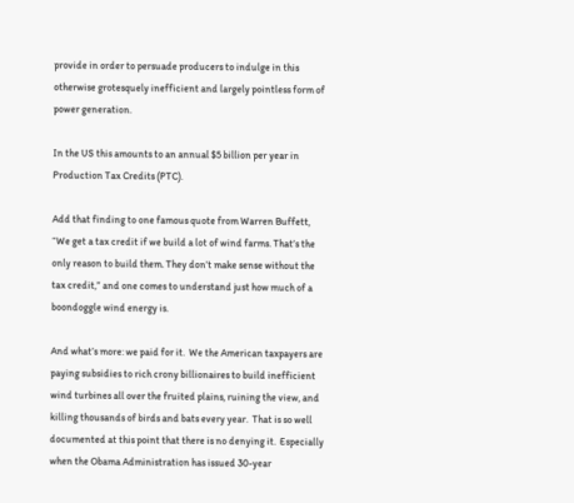provide in order to persuade producers to indulge in this otherwise grotesquely inefficient and largely pointless form of power generation.

In the US this amounts to an annual $5 billion per year in Production Tax Credits (PTC).

Add that finding to one famous quote from Warren Buffett, “We get a tax credit if we build a lot of wind farms. That’s the only reason to build them. They don’t make sense without the tax credit,” and one comes to understand just how much of a boondoggle wind energy is.

And what’s more: we paid for it.  We the American taxpayers are paying subsidies to rich crony billionaires to build inefficient wind turbines all over the fruited plains, ruining the view, and killing thousands of birds and bats every year.  That is so well documented at this point that there is no denying it.  Especially when the Obama Administration has issued 30-year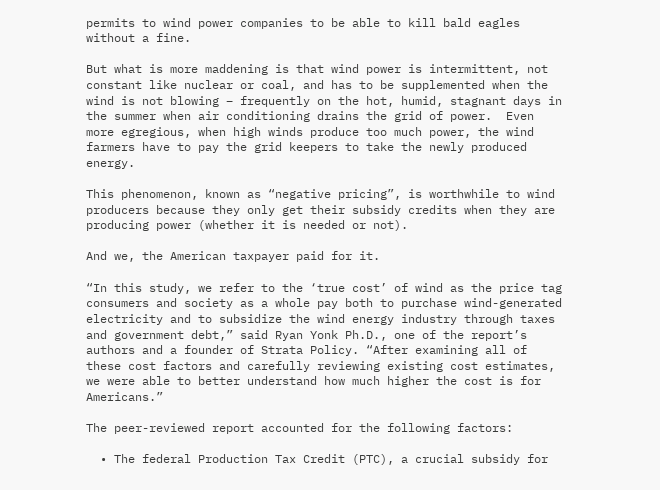permits to wind power companies to be able to kill bald eagles without a fine.

But what is more maddening is that wind power is intermittent, not constant like nuclear or coal, and has to be supplemented when the wind is not blowing – frequently on the hot, humid, stagnant days in the summer when air conditioning drains the grid of power.  Even more egregious, when high winds produce too much power, the wind farmers have to pay the grid keepers to take the newly produced energy.

This phenomenon, known as “negative pricing”, is worthwhile to wind producers because they only get their subsidy credits when they are producing power (whether it is needed or not).

And we, the American taxpayer paid for it.

“In this study, we refer to the ‘true cost’ of wind as the price tag consumers and society as a whole pay both to purchase wind-generated electricity and to subsidize the wind energy industry through taxes and government debt,” said Ryan Yonk Ph.D., one of the report’s authors and a founder of Strata Policy. “After examining all of these cost factors and carefully reviewing existing cost estimates, we were able to better understand how much higher the cost is for Americans.”

The peer-reviewed report accounted for the following factors:

  • The federal Production Tax Credit (PTC), a crucial subsidy for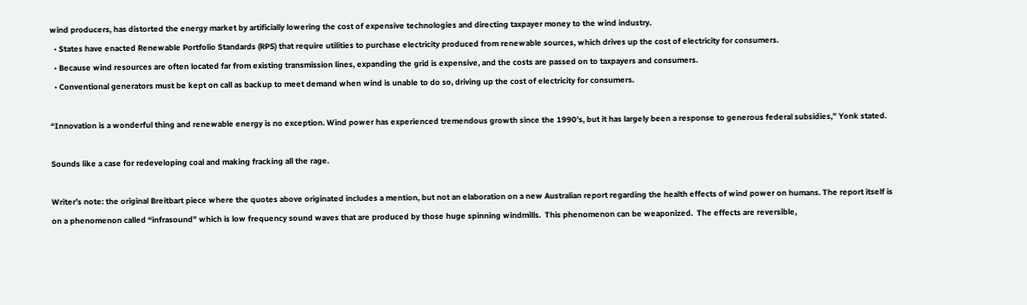wind producers, has distorted the energy market by artificially lowering the cost of expensive technologies and directing taxpayer money to the wind industry.
  • States have enacted Renewable Portfolio Standards (RPS) that require utilities to purchase electricity produced from renewable sources, which drives up the cost of electricity for consumers.
  • Because wind resources are often located far from existing transmission lines, expanding the grid is expensive, and the costs are passed on to taxpayers and consumers.
  • Conventional generators must be kept on call as backup to meet demand when wind is unable to do so, driving up the cost of electricity for consumers.

“Innovation is a wonderful thing and renewable energy is no exception. Wind power has experienced tremendous growth since the 1990’s, but it has largely been a response to generous federal subsidies,” Yonk stated.

Sounds like a case for redeveloping coal and making fracking all the rage.

Writer’s note: the original Breitbart piece where the quotes above originated includes a mention, but not an elaboration on a new Australian report regarding the health effects of wind power on humans. The report itself is on a phenomenon called “infrasound” which is low frequency sound waves that are produced by those huge spinning windmills.  This phenomenon can be weaponized.  The effects are reversible,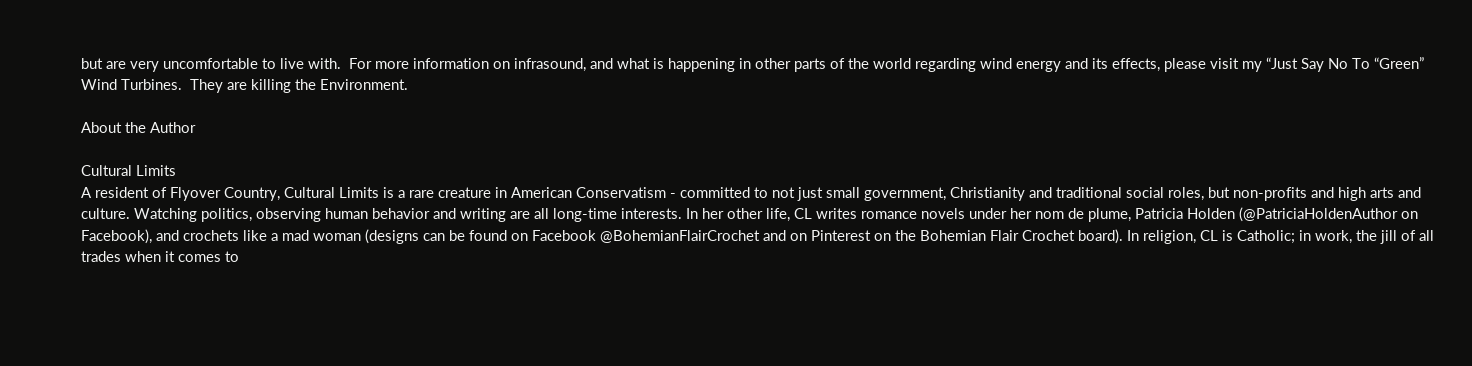but are very uncomfortable to live with.  For more information on infrasound, and what is happening in other parts of the world regarding wind energy and its effects, please visit my “Just Say No To “Green” Wind Turbines.  They are killing the Environment.

About the Author

Cultural Limits
A resident of Flyover Country, Cultural Limits is a rare creature in American Conservatism - committed to not just small government, Christianity and traditional social roles, but non-profits and high arts and culture. Watching politics, observing human behavior and writing are all long-time interests. In her other life, CL writes romance novels under her nom de plume, Patricia Holden (@PatriciaHoldenAuthor on Facebook), and crochets like a mad woman (designs can be found on Facebook @BohemianFlairCrochet and on Pinterest on the Bohemian Flair Crochet board). In religion, CL is Catholic; in work, the jill of all trades when it comes to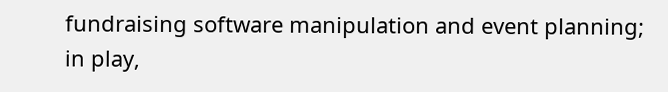fundraising software manipulation and event planning; in play,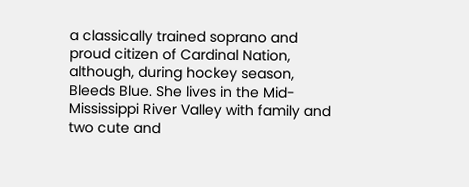a classically trained soprano and proud citizen of Cardinal Nation, although, during hockey season, Bleeds Blue. She lives in the Mid-Mississippi River Valley with family and two cute and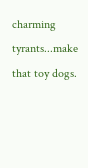charming tyrants...make that toy dogs.